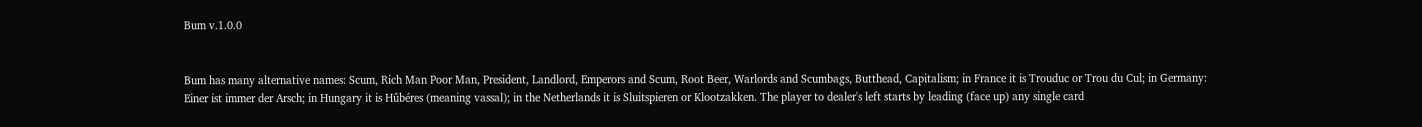Bum v.1.0.0


Bum has many alternative names: Scum, Rich Man Poor Man, President, Landlord, Emperors and Scum, Root Beer, Warlords and Scumbags, Butthead, Capitalism; in France it is Trouduc or Trou du Cul; in Germany: Einer ist immer der Arsch; in Hungary it is Hûbéres (meaning vassal); in the Netherlands it is Sluitspieren or Klootzakken. The player to dealer's left starts by leading (face up) any single card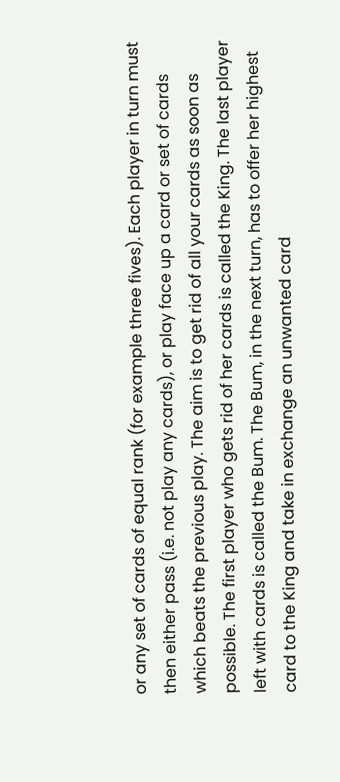or any set of cards of equal rank (for example three fives). Each player in turn must then either pass (i.e. not play any cards), or play face up a card or set of cards which beats the previous play. The aim is to get rid of all your cards as soon as possible. The first player who gets rid of her cards is called the King. The last player left with cards is called the Bum. The Bum, in the next turn, has to offer her highest card to the King and take in exchange an unwanted card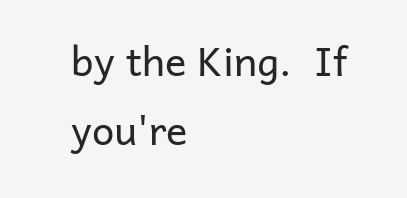by the King.  If you're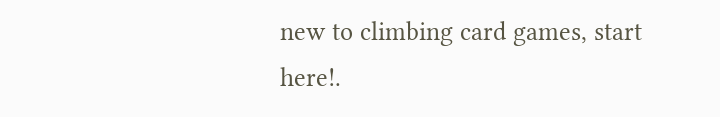new to climbing card games, start here!.